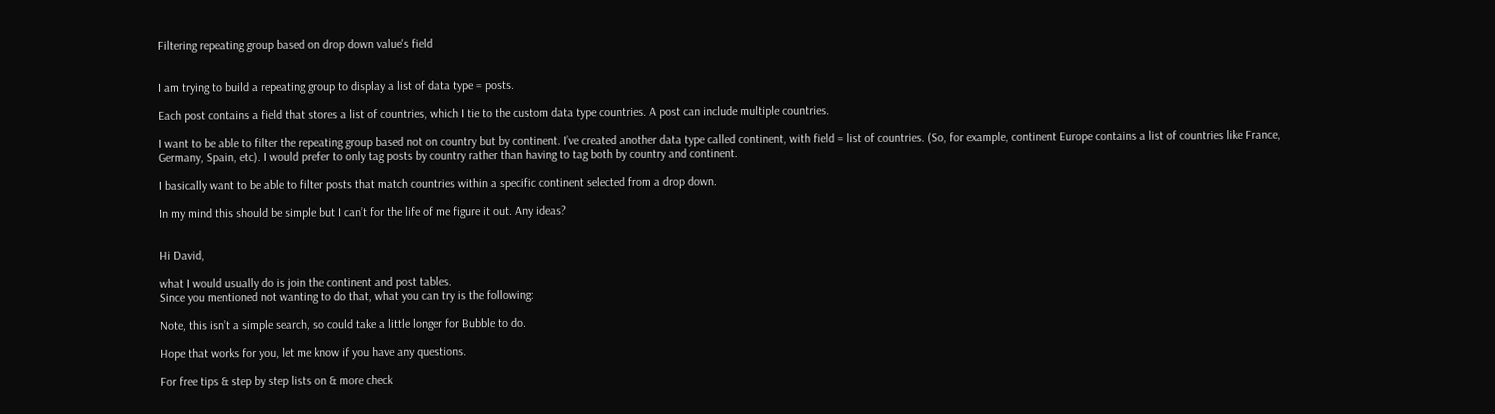Filtering repeating group based on drop down value's field


I am trying to build a repeating group to display a list of data type = posts.

Each post contains a field that stores a list of countries, which I tie to the custom data type countries. A post can include multiple countries.

I want to be able to filter the repeating group based not on country but by continent. I’ve created another data type called continent, with field = list of countries. (So, for example, continent Europe contains a list of countries like France, Germany, Spain, etc). I would prefer to only tag posts by country rather than having to tag both by country and continent.

I basically want to be able to filter posts that match countries within a specific continent selected from a drop down.

In my mind this should be simple but I can’t for the life of me figure it out. Any ideas?


Hi David,

what I would usually do is join the continent and post tables.
Since you mentioned not wanting to do that, what you can try is the following:

Note, this isn’t a simple search, so could take a little longer for Bubble to do.

Hope that works for you, let me know if you have any questions.

For free tips & step by step lists on & more check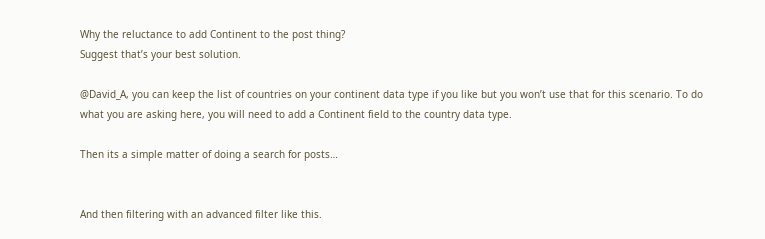Why the reluctance to add Continent to the post thing?
Suggest that’s your best solution.

@David_A, you can keep the list of countries on your continent data type if you like but you won’t use that for this scenario. To do what you are asking here, you will need to add a Continent field to the country data type.

Then its a simple matter of doing a search for posts…


And then filtering with an advanced filter like this.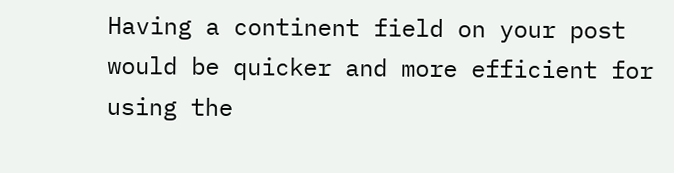Having a continent field on your post would be quicker and more efficient for using the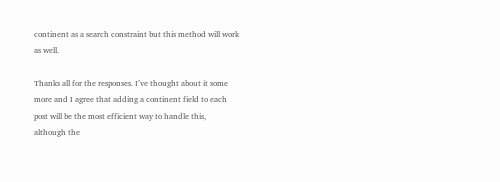continent as a search constraint but this method will work as well.

Thanks all for the responses. I’ve thought about it some more and I agree that adding a continent field to each post will be the most efficient way to handle this, although the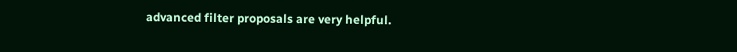advanced filter proposals are very helpful.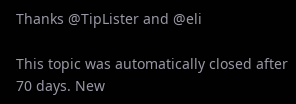Thanks @TipLister and @eli

This topic was automatically closed after 70 days. New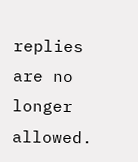replies are no longer allowed.